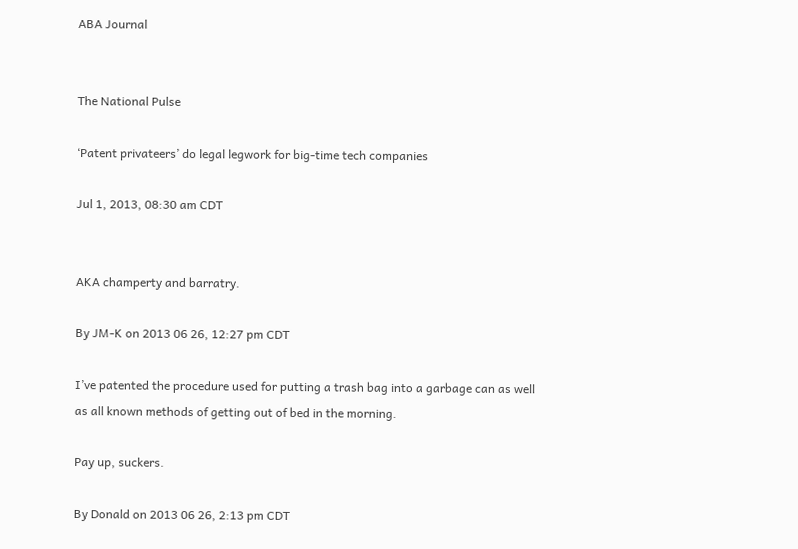ABA Journal


The National Pulse

‘Patent privateers’ do legal legwork for big-time tech companies

Jul 1, 2013, 08:30 am CDT


AKA champerty and barratry.

By JM-K on 2013 06 26, 12:27 pm CDT

I’ve patented the procedure used for putting a trash bag into a garbage can as well as all known methods of getting out of bed in the morning.

Pay up, suckers.

By Donald on 2013 06 26, 2:13 pm CDT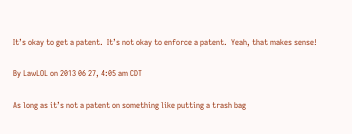It’s okay to get a patent.  It’s not okay to enforce a patent.  Yeah, that makes sense!

By LawLOL on 2013 06 27, 4:05 am CDT

As long as it’s not a patent on something like putting a trash bag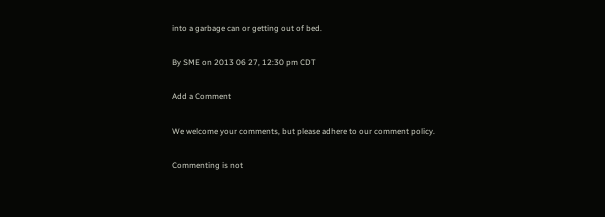into a garbage can or getting out of bed.

By SME on 2013 06 27, 12:30 pm CDT

Add a Comment

We welcome your comments, but please adhere to our comment policy.

Commenting is not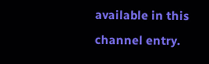available in this channel entry.